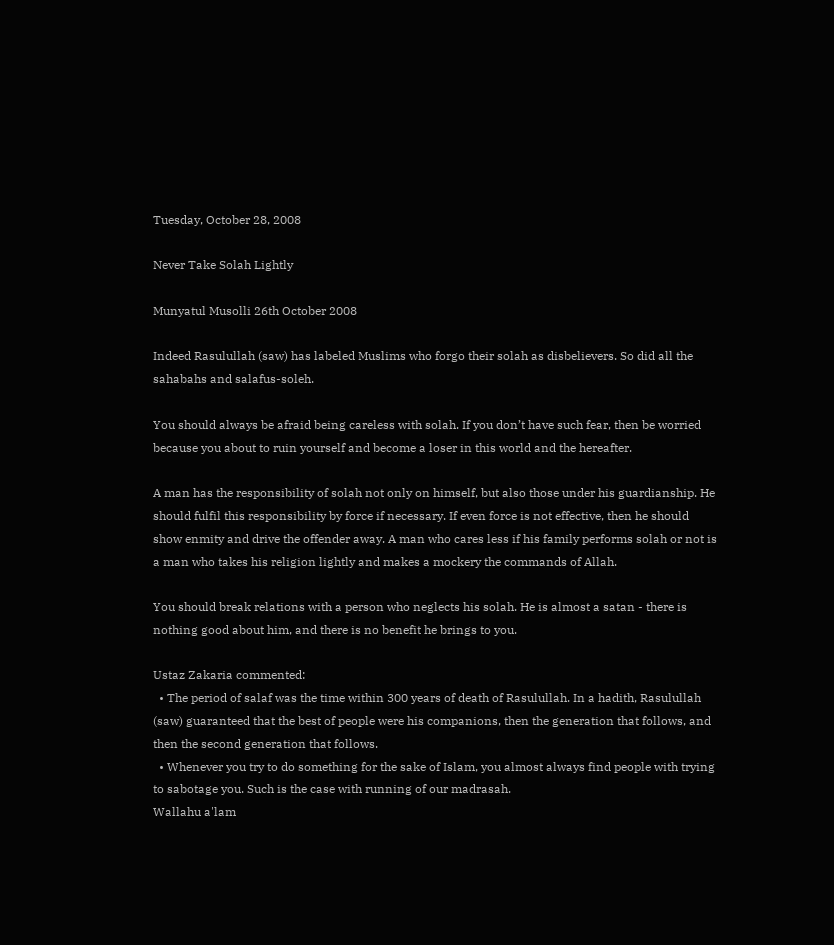Tuesday, October 28, 2008

Never Take Solah Lightly

Munyatul Musolli 26th October 2008

Indeed Rasulullah (saw) has labeled Muslims who forgo their solah as disbelievers. So did all the sahabahs and salafus-soleh.

You should always be afraid being careless with solah. If you don’t have such fear, then be worried because you about to ruin yourself and become a loser in this world and the hereafter.

A man has the responsibility of solah not only on himself, but also those under his guardianship. He should fulfil this responsibility by force if necessary. If even force is not effective, then he should show enmity and drive the offender away. A man who cares less if his family performs solah or not is a man who takes his religion lightly and makes a mockery the commands of Allah.

You should break relations with a person who neglects his solah. He is almost a satan - there is nothing good about him, and there is no benefit he brings to you.

Ustaz Zakaria commented:
  • The period of salaf was the time within 300 years of death of Rasulullah. In a hadith, Rasulullah (saw) guaranteed that the best of people were his companions, then the generation that follows, and then the second generation that follows.
  • Whenever you try to do something for the sake of Islam, you almost always find people with trying to sabotage you. Such is the case with running of our madrasah.
Wallahu a'lam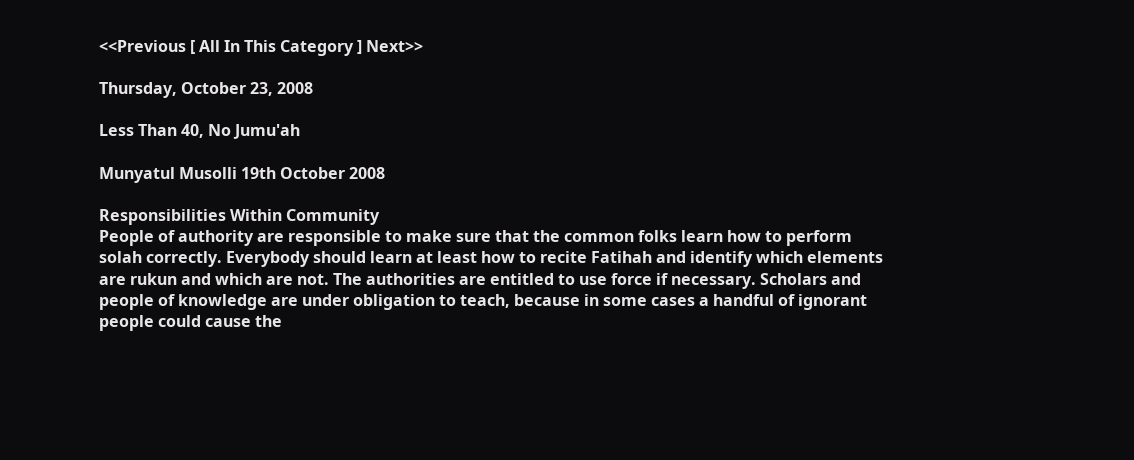<<Previous [ All In This Category ] Next>>

Thursday, October 23, 2008

Less Than 40, No Jumu'ah

Munyatul Musolli 19th October 2008

Responsibilities Within Community
People of authority are responsible to make sure that the common folks learn how to perform solah correctly. Everybody should learn at least how to recite Fatihah and identify which elements are rukun and which are not. The authorities are entitled to use force if necessary. Scholars and people of knowledge are under obligation to teach, because in some cases a handful of ignorant people could cause the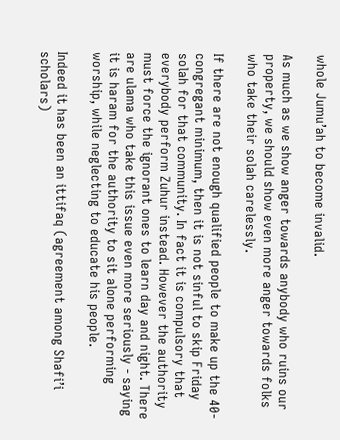whole Jumu’ah to become invalid.

As much as we show anger towards anybody who ruins our property, we should show even more anger towards folks who take their solah carelessly.

If there are not enough qualified people to make up the 40-congregant minimum, then it is not sinful to skip Friday solah for that community. In fact it is compulsory that everybody perform Zuhur instead. However the authority must force the ignorant ones to learn day and night. There are ulama who take this issue even more seriously - saying it is haram for the authority to sit alone performing worship, while neglecting to educate his people.

Indeed it has been an ittifaq (agreement among Shafi’i scholars)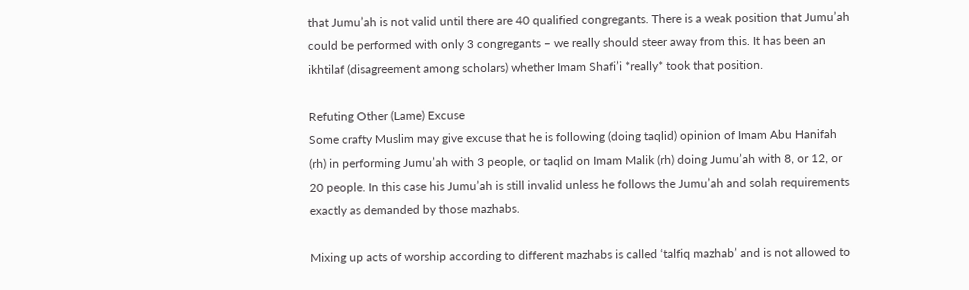that Jumu’ah is not valid until there are 40 qualified congregants. There is a weak position that Jumu’ah could be performed with only 3 congregants – we really should steer away from this. It has been an ikhtilaf (disagreement among scholars) whether Imam Shafi’i *really* took that position.

Refuting Other (Lame) Excuse
Some crafty Muslim may give excuse that he is following (doing taqlid) opinion of Imam Abu Hanifah (rh) in performing Jumu’ah with 3 people, or taqlid on Imam Malik (rh) doing Jumu’ah with 8, or 12, or 20 people. In this case his Jumu’ah is still invalid unless he follows the Jumu’ah and solah requirements exactly as demanded by those mazhabs.

Mixing up acts of worship according to different mazhabs is called ‘talfiq mazhab’ and is not allowed to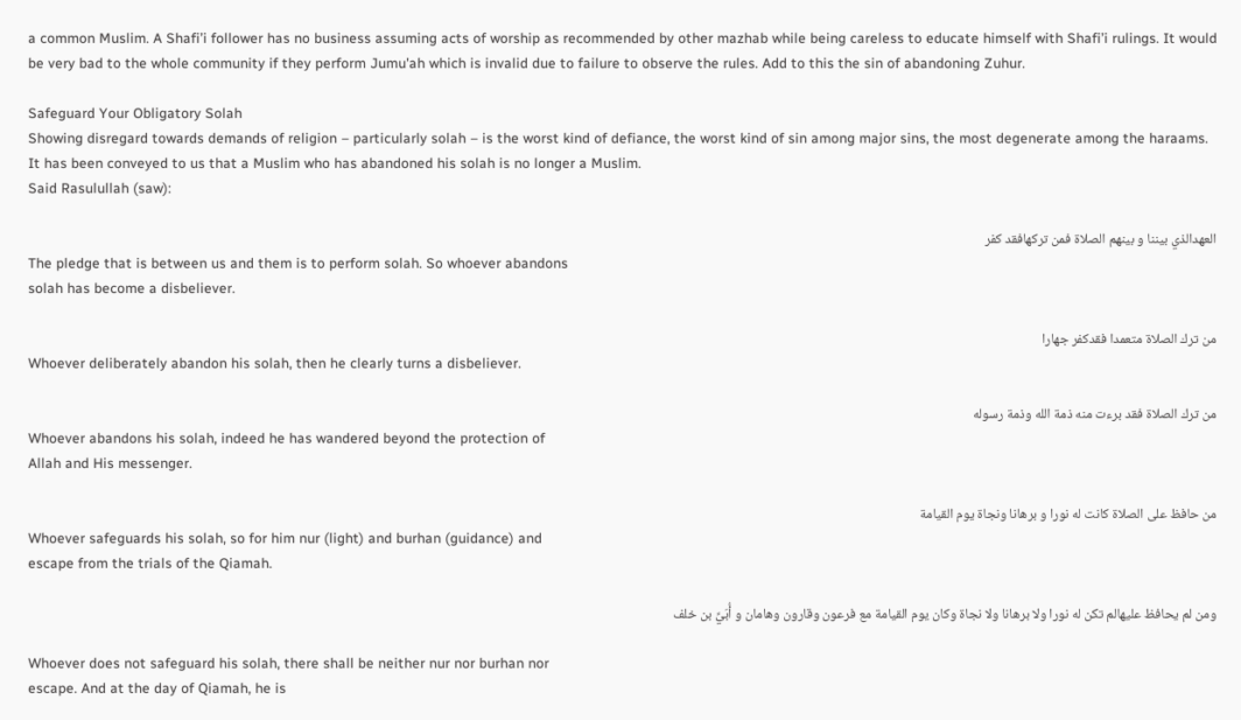a common Muslim. A Shafi’i follower has no business assuming acts of worship as recommended by other mazhab while being careless to educate himself with Shafi’i rulings. It would be very bad to the whole community if they perform Jumu'ah which is invalid due to failure to observe the rules. Add to this the sin of abandoning Zuhur.

Safeguard Your Obligatory Solah
Showing disregard towards demands of religion – particularly solah – is the worst kind of defiance, the worst kind of sin among major sins, the most degenerate among the haraams. It has been conveyed to us that a Muslim who has abandoned his solah is no longer a Muslim.
Said Rasulullah (saw):

العهدالذي بيننا و بينهم الصلاة فمن تركهافقد كفر
The pledge that is between us and them is to perform solah. So whoever abandons
solah has become a disbeliever.

من ترك الصلاة متعمدا فقدكفر جهارا
Whoever deliberately abandon his solah, then he clearly turns a disbeliever.

من ترك الصلاة فقد برءت منه ذمة الله وذمة رسوله
Whoever abandons his solah, indeed he has wandered beyond the protection of
Allah and His messenger.

من حافظ على الصلاة كانت له نورا و برهانا ونجاة يوم القيامة
Whoever safeguards his solah, so for him nur (light) and burhan (guidance) and
escape from the trials of the Qiamah.

ومن لم يحافظ عليهالم تكن له نورا ولا برهانا ولا نجاة وكان يوم القيامة مع فرعون وقارون وهامان و أُبَيِّ بن خلف

Whoever does not safeguard his solah, there shall be neither nur nor burhan nor
escape. And at the day of Qiamah, he is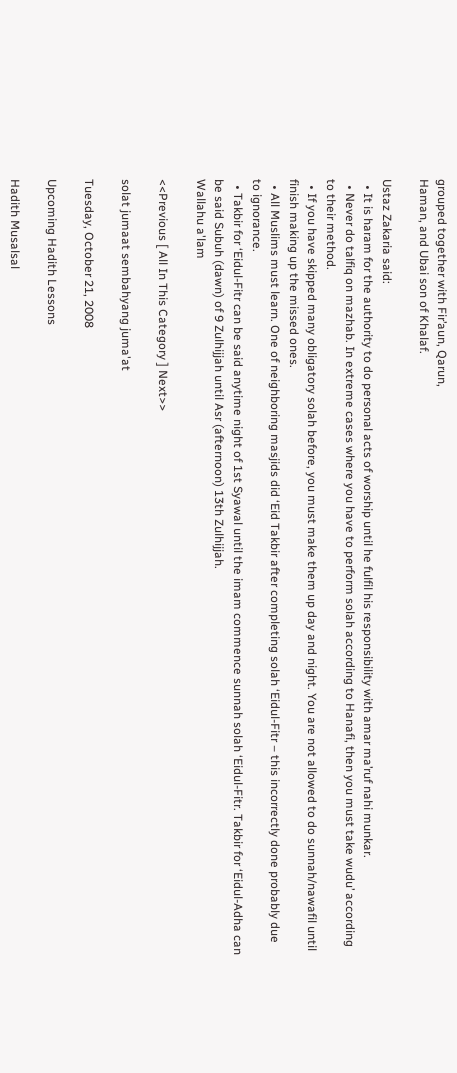grouped together with Fir’aun, Qarun,
Haman, and Ubai son of Khalaf.

Ustaz Zakaria said:
  • It is haram for the authority to do personal acts of worship until he fulfil his responsibility with amar ma’ruf nahi munkar.
  • Never do talfiq on mazhab. In extreme cases where you have to perform solah according to Hanafi, then you must take wudu’ according to their method.
  • If you have skipped many obligatory solah before, you must make them up day and night. You are not allowed to do sunnah/nawafil until finish making up the missed ones.
  • All Muslims must learn. One of neighboring masjids did ‘Eid Takbir after completing solah ‘Eidul-Fitr – this incorrectly done probably due to ignorance.
  • Takbir for ‘Eidul-Fitr can be said anytime night of 1st Syawal until the imam commence sunnah solah ‘Eidul-Fitr. Takbir for ‘Eidul-Adha can be said Subuh (dawn) of 9 Zulhijjah until Asr (afternoon) 13th Zulhijjah.
Wallahu a'lam

<<Previous [ All In This Category ] Next>>

solat jumaat sembahyang juma'at

Tuesday, October 21, 2008

Upcoming Hadith Lessons

Hadith Musalsal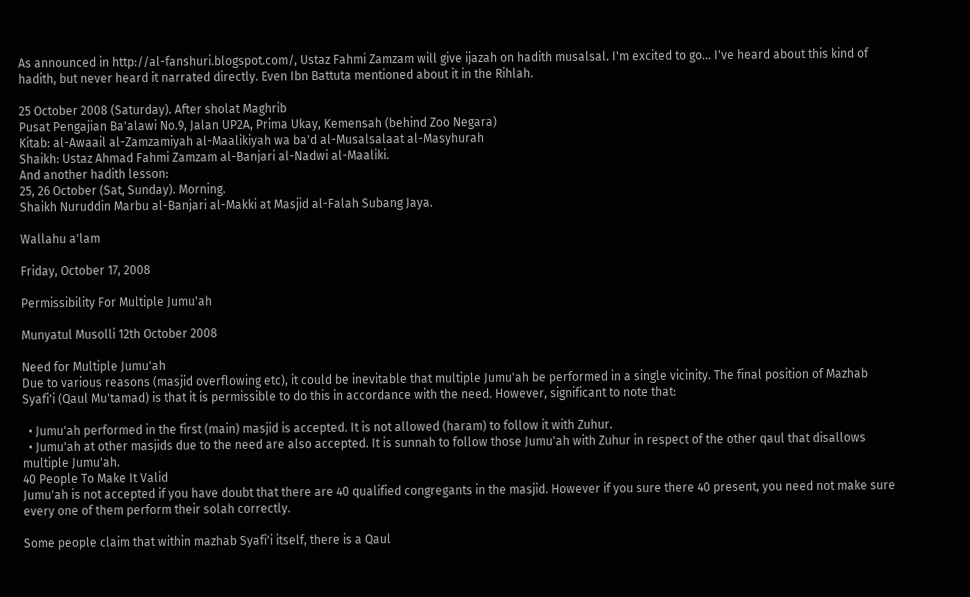As announced in http://al-fanshuri.blogspot.com/, Ustaz Fahmi Zamzam will give ijazah on hadith musalsal. I'm excited to go... I've heard about this kind of hadith, but never heard it narrated directly. Even Ibn Battuta mentioned about it in the Rihlah.

25 October 2008 (Saturday). After sholat Maghrib
Pusat Pengajian Ba'alawi No.9, Jalan UP2A, Prima Ukay, Kemensah (behind Zoo Negara)
Kitab: al-Awaail al-Zamzamiyah al-Maalikiyah wa ba'd al-Musalsalaat al-Masyhurah
Shaikh: Ustaz Ahmad Fahmi Zamzam al-Banjari al-Nadwi al-Maaliki.
And another hadith lesson:
25, 26 October (Sat, Sunday). Morning.
Shaikh Nuruddin Marbu al-Banjari al-Makki at Masjid al-Falah Subang Jaya.

Wallahu a'lam

Friday, October 17, 2008

Permissibility For Multiple Jumu'ah

Munyatul Musolli 12th October 2008

Need for Multiple Jumu'ah
Due to various reasons (masjid overflowing etc), it could be inevitable that multiple Jumu'ah be performed in a single vicinity. The final position of Mazhab Syafi'i (Qaul Mu'tamad) is that it is permissible to do this in accordance with the need. However, significant to note that:

  • Jumu'ah performed in the first (main) masjid is accepted. It is not allowed (haram) to follow it with Zuhur.
  • Jumu'ah at other masjids due to the need are also accepted. It is sunnah to follow those Jumu'ah with Zuhur in respect of the other qaul that disallows multiple Jumu'ah.
40 People To Make It Valid
Jumu'ah is not accepted if you have doubt that there are 40 qualified congregants in the masjid. However if you sure there 40 present, you need not make sure every one of them perform their solah correctly.

Some people claim that within mazhab Syafi'i itself, there is a Qaul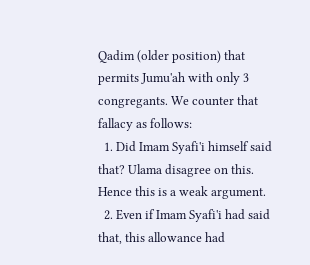Qadim (older position) that permits Jumu'ah with only 3 congregants. We counter that fallacy as follows:
  1. Did Imam Syafi'i himself said that? Ulama disagree on this. Hence this is a weak argument.
  2. Even if Imam Syafi'i had said that, this allowance had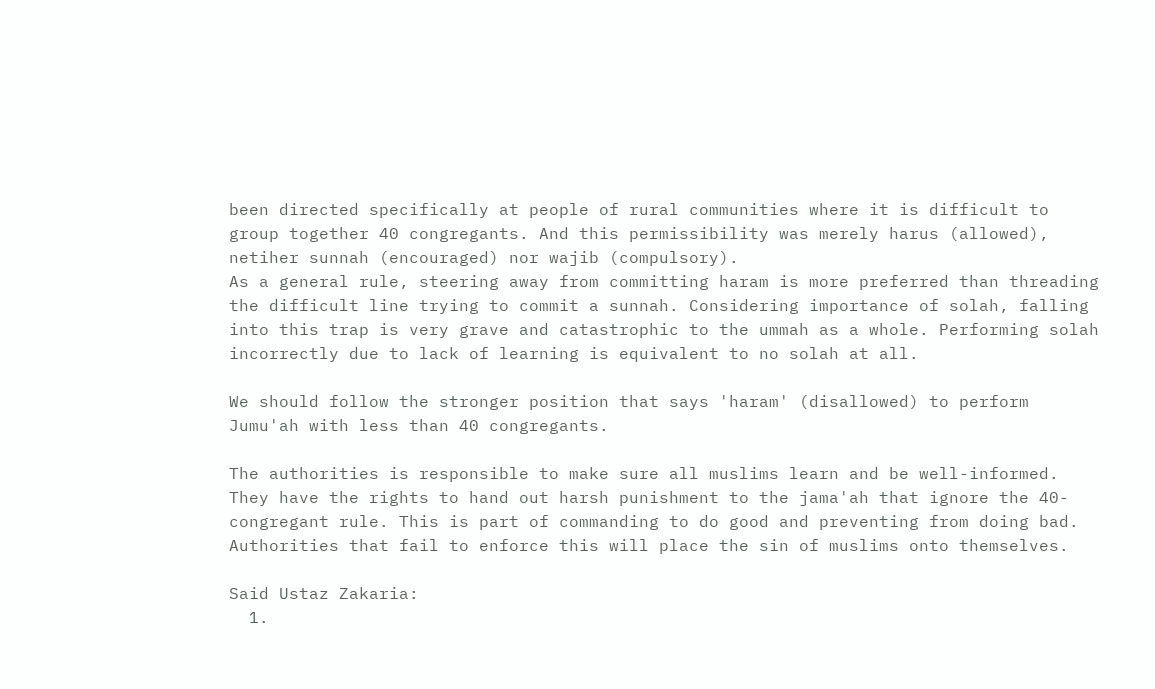been directed specifically at people of rural communities where it is difficult to group together 40 congregants. And this permissibility was merely harus (allowed), netiher sunnah (encouraged) nor wajib (compulsory).
As a general rule, steering away from committing haram is more preferred than threading the difficult line trying to commit a sunnah. Considering importance of solah, falling into this trap is very grave and catastrophic to the ummah as a whole. Performing solah incorrectly due to lack of learning is equivalent to no solah at all.

We should follow the stronger position that says 'haram' (disallowed) to perform Jumu'ah with less than 40 congregants.

The authorities is responsible to make sure all muslims learn and be well-informed. They have the rights to hand out harsh punishment to the jama'ah that ignore the 40-congregant rule. This is part of commanding to do good and preventing from doing bad. Authorities that fail to enforce this will place the sin of muslims onto themselves.

Said Ustaz Zakaria:
  1.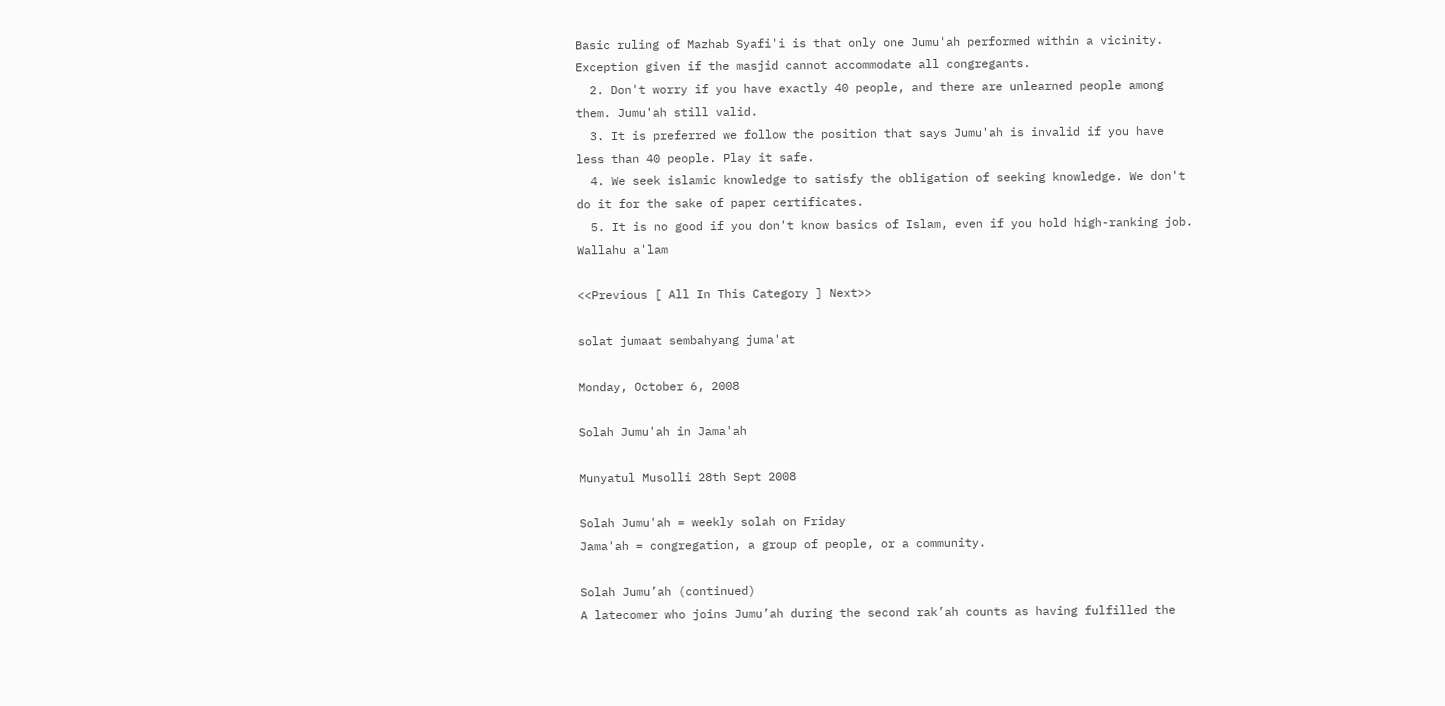Basic ruling of Mazhab Syafi'i is that only one Jumu'ah performed within a vicinity. Exception given if the masjid cannot accommodate all congregants.
  2. Don't worry if you have exactly 40 people, and there are unlearned people among them. Jumu'ah still valid.
  3. It is preferred we follow the position that says Jumu'ah is invalid if you have less than 40 people. Play it safe.
  4. We seek islamic knowledge to satisfy the obligation of seeking knowledge. We don't do it for the sake of paper certificates.
  5. It is no good if you don't know basics of Islam, even if you hold high-ranking job.
Wallahu a'lam

<<Previous [ All In This Category ] Next>>

solat jumaat sembahyang juma'at

Monday, October 6, 2008

Solah Jumu'ah in Jama'ah

Munyatul Musolli 28th Sept 2008

Solah Jumu'ah = weekly solah on Friday
Jama'ah = congregation, a group of people, or a community.

Solah Jumu’ah (continued)
A latecomer who joins Jumu’ah during the second rak’ah counts as having fulfilled the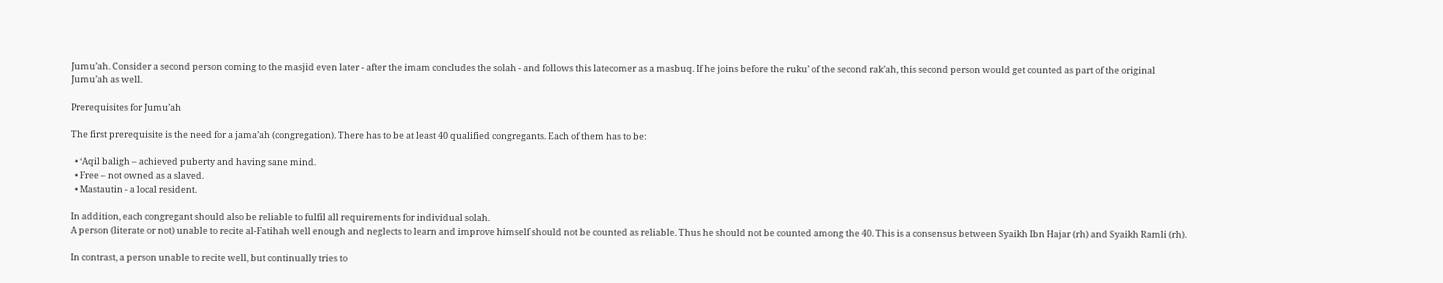Jumu’ah. Consider a second person coming to the masjid even later - after the imam concludes the solah - and follows this latecomer as a masbuq. If he joins before the ruku’ of the second rak’ah, this second person would get counted as part of the original Jumu’ah as well.

Prerequisites for Jumu’ah

The first prerequisite is the need for a jama’ah (congregation). There has to be at least 40 qualified congregants. Each of them has to be:

  • ‘Aqil baligh – achieved puberty and having sane mind.
  • Free – not owned as a slaved.
  • Mastautin - a local resident.

In addition, each congregant should also be reliable to fulfil all requirements for individual solah.
A person (literate or not) unable to recite al-Fatihah well enough and neglects to learn and improve himself should not be counted as reliable. Thus he should not be counted among the 40. This is a consensus between Syaikh Ibn Hajar (rh) and Syaikh Ramli (rh).

In contrast, a person unable to recite well, but continually tries to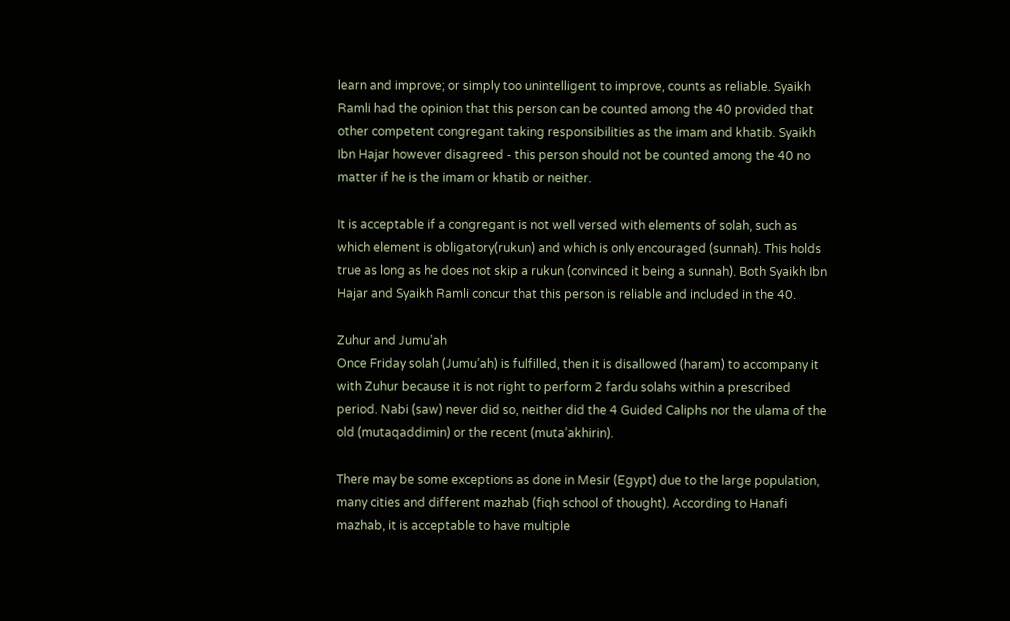learn and improve; or simply too unintelligent to improve, counts as reliable. Syaikh Ramli had the opinion that this person can be counted among the 40 provided that other competent congregant taking responsibilities as the imam and khatib. Syaikh Ibn Hajar however disagreed - this person should not be counted among the 40 no matter if he is the imam or khatib or neither.

It is acceptable if a congregant is not well versed with elements of solah, such as which element is obligatory(rukun) and which is only encouraged (sunnah). This holds true as long as he does not skip a rukun (convinced it being a sunnah). Both Syaikh Ibn Hajar and Syaikh Ramli concur that this person is reliable and included in the 40.

Zuhur and Jumu’ah
Once Friday solah (Jumu’ah) is fulfilled, then it is disallowed (haram) to accompany it with Zuhur because it is not right to perform 2 fardu solahs within a prescribed period. Nabi (saw) never did so, neither did the 4 Guided Caliphs nor the ulama of the old (mutaqaddimin) or the recent (muta’akhirin).

There may be some exceptions as done in Mesir (Egypt) due to the large population, many cities and different mazhab (fiqh school of thought). According to Hanafi mazhab, it is acceptable to have multiple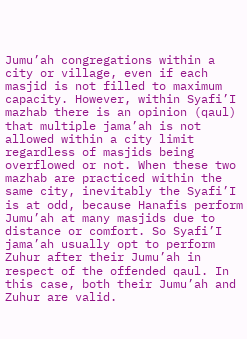Jumu’ah congregations within a city or village, even if each masjid is not filled to maximum capacity. However, within Syafi’I mazhab there is an opinion (qaul) that multiple jama’ah is not allowed within a city limit regardless of masjids being overflowed or not. When these two mazhab are practiced within the same city, inevitably the Syafi’I is at odd, because Hanafis perform Jumu’ah at many masjids due to distance or comfort. So Syafi’I jama’ah usually opt to perform Zuhur after their Jumu’ah in respect of the offended qaul. In this case, both their Jumu’ah and Zuhur are valid.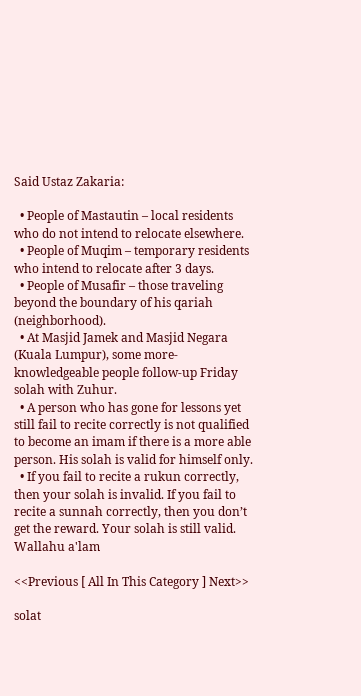Said Ustaz Zakaria:

  • People of Mastautin – local residents who do not intend to relocate elsewhere.
  • People of Muqim – temporary residents who intend to relocate after 3 days.
  • People of Musafir – those traveling beyond the boundary of his qariah (neighborhood).
  • At Masjid Jamek and Masjid Negara (Kuala Lumpur), some more-knowledgeable people follow-up Friday solah with Zuhur.
  • A person who has gone for lessons yet still fail to recite correctly is not qualified to become an imam if there is a more able person. His solah is valid for himself only.
  • If you fail to recite a rukun correctly, then your solah is invalid. If you fail to recite a sunnah correctly, then you don’t get the reward. Your solah is still valid.
Wallahu a'lam

<<Previous [ All In This Category ] Next>>

solat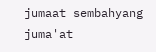jumaat sembahyang juma'at